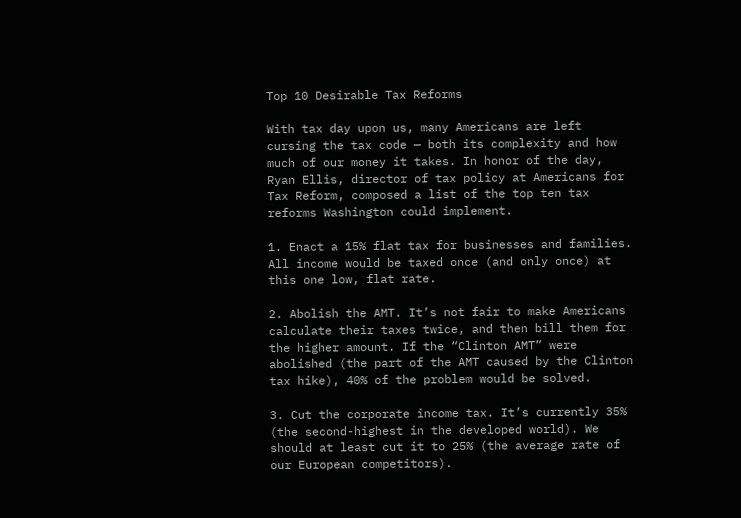Top 10 Desirable Tax Reforms

With tax day upon us, many Americans are left cursing the tax code — both its complexity and how much of our money it takes. In honor of the day, Ryan Ellis, director of tax policy at Americans for Tax Reform, composed a list of the top ten tax reforms Washington could implement.

1. Enact a 15% flat tax for businesses and families. All income would be taxed once (and only once) at this one low, flat rate.

2. Abolish the AMT. It’s not fair to make Americans calculate their taxes twice, and then bill them for the higher amount. If the “Clinton AMT” were abolished (the part of the AMT caused by the Clinton tax hike), 40% of the problem would be solved.

3. Cut the corporate income tax. It’s currently 35% (the second-highest in the developed world). We should at least cut it to 25% (the average rate of our European competitors).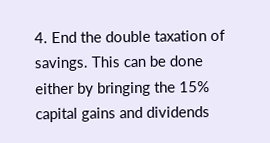4. End the double taxation of savings. This can be done either by bringing the 15% capital gains and dividends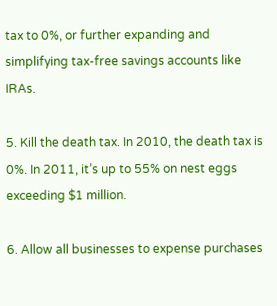tax to 0%, or further expanding and simplifying tax-free savings accounts like IRAs.

5. Kill the death tax. In 2010, the death tax is 0%. In 2011, it’s up to 55% on nest eggs exceeding $1 million.

6. Allow all businesses to expense purchases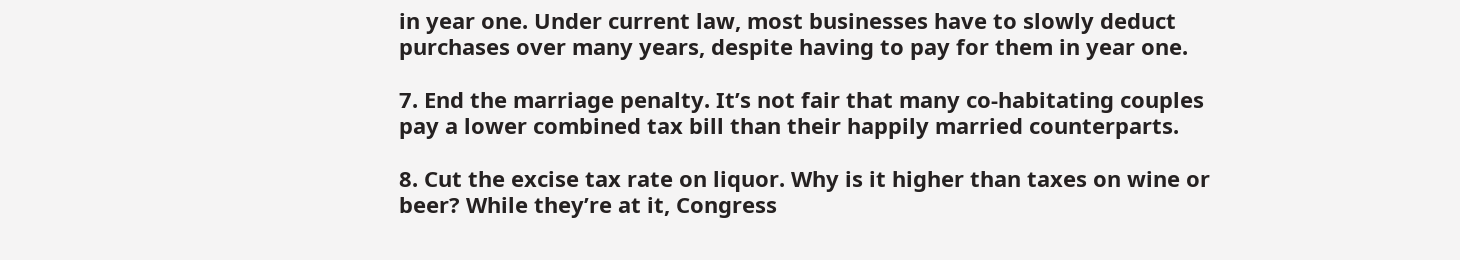in year one. Under current law, most businesses have to slowly deduct purchases over many years, despite having to pay for them in year one.

7. End the marriage penalty. It’s not fair that many co-habitating couples pay a lower combined tax bill than their happily married counterparts.

8. Cut the excise tax rate on liquor. Why is it higher than taxes on wine or beer? While they’re at it, Congress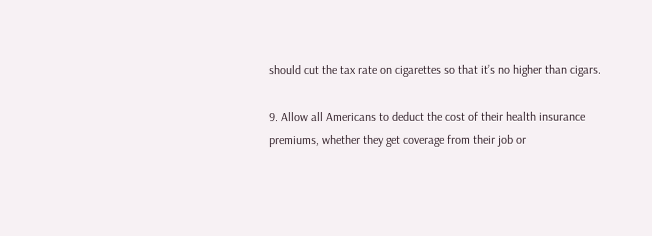should cut the tax rate on cigarettes so that it’s no higher than cigars.

9. Allow all Americans to deduct the cost of their health insurance premiums, whether they get coverage from their job or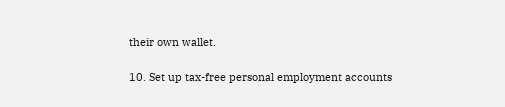their own wallet.

10. Set up tax-free personal employment accounts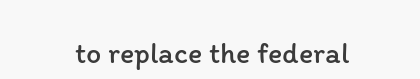to replace the federal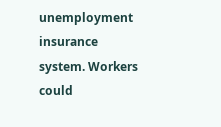unemployment insurance system. Workers could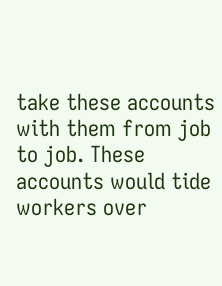take these accounts with them from job to job. These accounts would tide workers over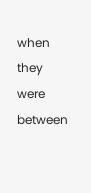when they were between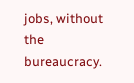jobs, without the bureaucracy.